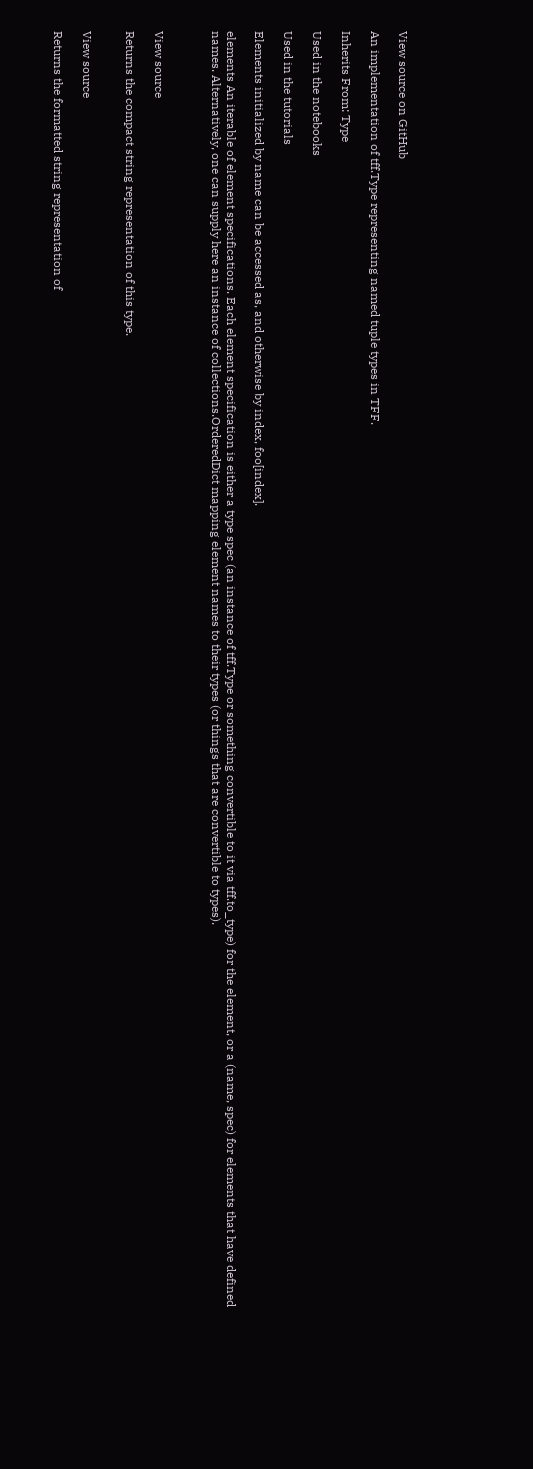View source on GitHub

An implementation of tff.Type representing named tuple types in TFF.

Inherits From: Type

Used in the notebooks

Used in the tutorials

Elements initialized by name can be accessed as, and otherwise by index, foo[index].

elements An iterable of element specifications. Each element specification is either a type spec (an instance of tff.Type or something convertible to it via tff.to_type) for the element, or a (name, spec) for elements that have defined names. Alternatively, one can supply here an instance of collections.OrderedDict mapping element names to their types (or things that are convertible to types).



View source

Returns the compact string representation of this type.


View source

Returns the formatted string representation of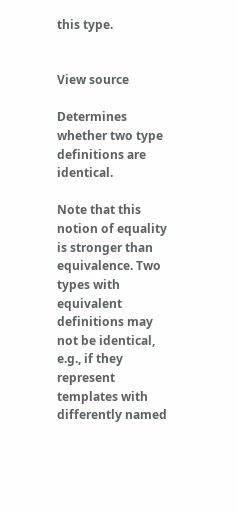this type.


View source

Determines whether two type definitions are identical.

Note that this notion of equality is stronger than equivalence. Two types with equivalent definitions may not be identical, e.g., if they represent templates with differently named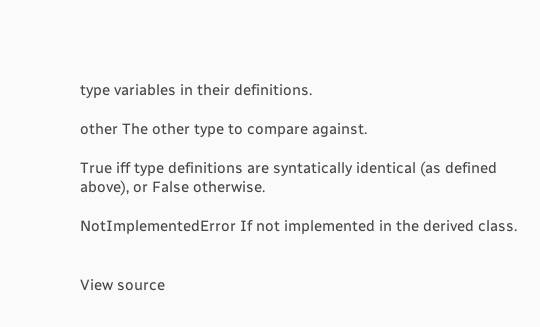type variables in their definitions.

other The other type to compare against.

True iff type definitions are syntatically identical (as defined above), or False otherwise.

NotImplementedError If not implemented in the derived class.


View source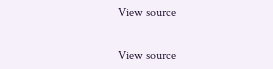View source


View source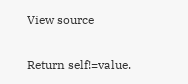View source

Return self!=value.